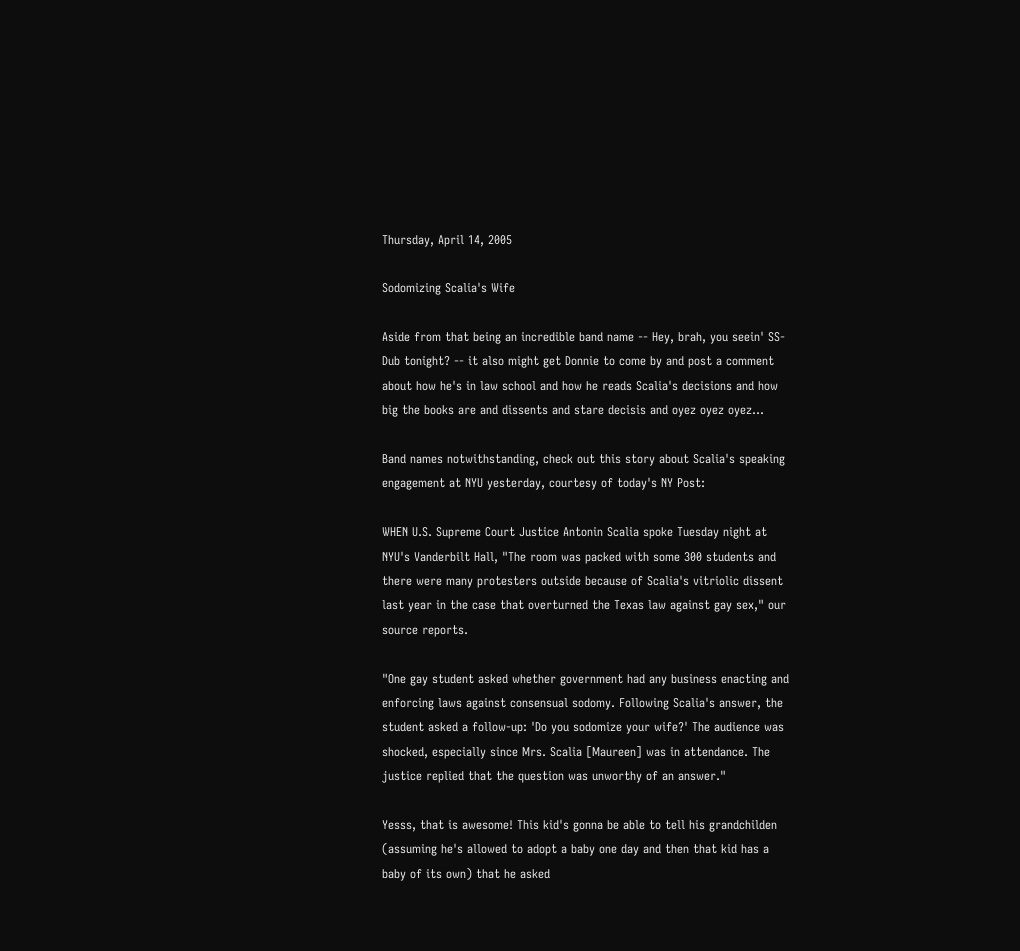Thursday, April 14, 2005

Sodomizing Scalia's Wife

Aside from that being an incredible band name -- Hey, brah, you seein' SS-Dub tonight? -- it also might get Donnie to come by and post a comment about how he's in law school and how he reads Scalia's decisions and how big the books are and dissents and stare decisis and oyez oyez oyez...

Band names notwithstanding, check out this story about Scalia's speaking engagement at NYU yesterday, courtesy of today's NY Post:

WHEN U.S. Supreme Court Justice Antonin Scalia spoke Tuesday night at NYU's Vanderbilt Hall, "The room was packed with some 300 students and there were many protesters outside because of Scalia's vitriolic dissent last year in the case that overturned the Texas law against gay sex," our source reports.

"One gay student asked whether government had any business enacting and enforcing laws against consensual sodomy. Following Scalia's answer, the student asked a follow-up: 'Do you sodomize your wife?' The audience was shocked, especially since Mrs. Scalia [Maureen] was in attendance. The justice replied that the question was unworthy of an answer."

Yesss, that is awesome! This kid's gonna be able to tell his grandchilden (assuming he's allowed to adopt a baby one day and then that kid has a baby of its own) that he asked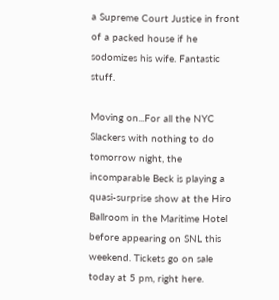a Supreme Court Justice in front of a packed house if he sodomizes his wife. Fantastic stuff.

Moving on...For all the NYC Slackers with nothing to do tomorrow night, the incomparable Beck is playing a quasi-surprise show at the Hiro Ballroom in the Maritime Hotel before appearing on SNL this weekend. Tickets go on sale today at 5 pm, right here.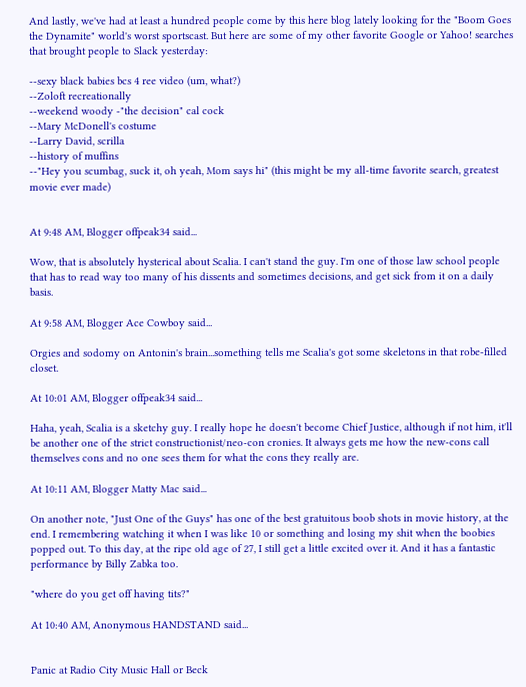And lastly, we've had at least a hundred people come by this here blog lately looking for the "Boom Goes the Dynamite" world's worst sportscast. But here are some of my other favorite Google or Yahoo! searches that brought people to Slack yesterday:

--sexy black babies bcs 4 ree video (um, what?)
--Zoloft recreationally
--weekend woody -"the decision" cal cock
--Mary McDonell's costume
--Larry David, scrilla
--history of muffins
--"Hey you scumbag, suck it, oh yeah, Mom says hi" (this might be my all-time favorite search, greatest movie ever made)


At 9:48 AM, Blogger offpeak34 said...

Wow, that is absolutely hysterical about Scalia. I can't stand the guy. I'm one of those law school people that has to read way too many of his dissents and sometimes decisions, and get sick from it on a daily basis.

At 9:58 AM, Blogger Ace Cowboy said...

Orgies and sodomy on Antonin's brain...something tells me Scalia's got some skeletons in that robe-filled closet.

At 10:01 AM, Blogger offpeak34 said...

Haha, yeah, Scalia is a sketchy guy. I really hope he doesn't become Chief Justice, although if not him, it'll be another one of the strict constructionist/neo-con cronies. It always gets me how the new-cons call themselves cons and no one sees them for what the cons they really are.

At 10:11 AM, Blogger Matty Mac said...

On another note, "Just One of the Guys" has one of the best gratuitous boob shots in movie history, at the end. I remembering watching it when I was like 10 or something and losing my shit when the boobies popped out. To this day, at the ripe old age of 27, I still get a little excited over it. And it has a fantastic performance by Billy Zabka too.

"where do you get off having tits?"

At 10:40 AM, Anonymous HANDSTAND said...


Panic at Radio City Music Hall or Beck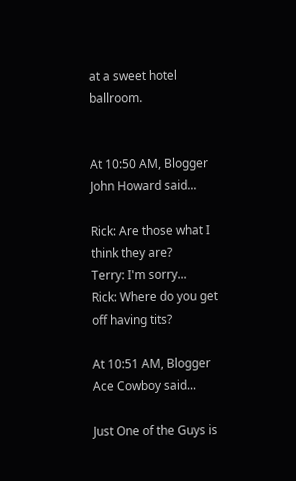at a sweet hotel ballroom.


At 10:50 AM, Blogger John Howard said...

Rick: Are those what I think they are?
Terry: I'm sorry...
Rick: Where do you get off having tits?

At 10:51 AM, Blogger Ace Cowboy said...

Just One of the Guys is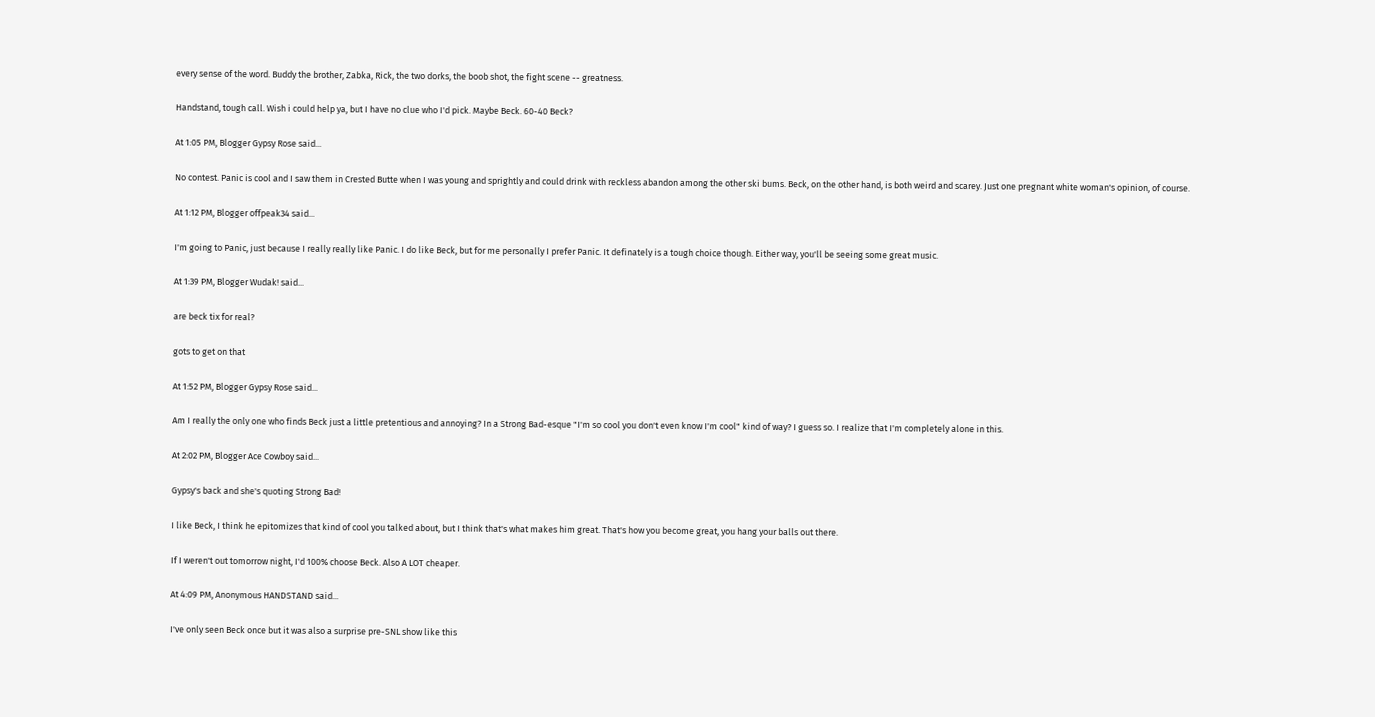every sense of the word. Buddy the brother, Zabka, Rick, the two dorks, the boob shot, the fight scene -- greatness.

Handstand, tough call. Wish i could help ya, but I have no clue who I'd pick. Maybe Beck. 60-40 Beck?

At 1:05 PM, Blogger Gypsy Rose said...

No contest. Panic is cool and I saw them in Crested Butte when I was young and sprightly and could drink with reckless abandon among the other ski bums. Beck, on the other hand, is both weird and scarey. Just one pregnant white woman's opinion, of course.

At 1:12 PM, Blogger offpeak34 said...

I'm going to Panic, just because I really really like Panic. I do like Beck, but for me personally I prefer Panic. It definately is a tough choice though. Either way, you'll be seeing some great music.

At 1:39 PM, Blogger Wudak! said...

are beck tix for real?

gots to get on that

At 1:52 PM, Blogger Gypsy Rose said...

Am I really the only one who finds Beck just a little pretentious and annoying? In a Strong Bad-esque "I'm so cool you don't even know I'm cool" kind of way? I guess so. I realize that I'm completely alone in this.

At 2:02 PM, Blogger Ace Cowboy said...

Gypsy's back and she's quoting Strong Bad!

I like Beck, I think he epitomizes that kind of cool you talked about, but I think that's what makes him great. That's how you become great, you hang your balls out there.

If I weren't out tomorrow night, I'd 100% choose Beck. Also A LOT cheaper.

At 4:09 PM, Anonymous HANDSTAND said...

I've only seen Beck once but it was also a surprise pre-SNL show like this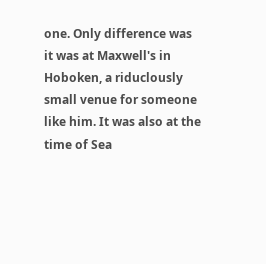one. Only difference was it was at Maxwell's in Hoboken, a riduclously small venue for someone like him. It was also at the time of Sea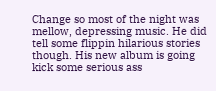Change so most of the night was mellow, depressing music. He did tell some flippin hilarious stories though. His new album is going kick some serious ass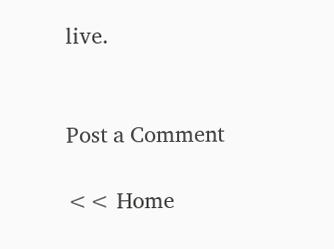live.


Post a Comment

<< Home